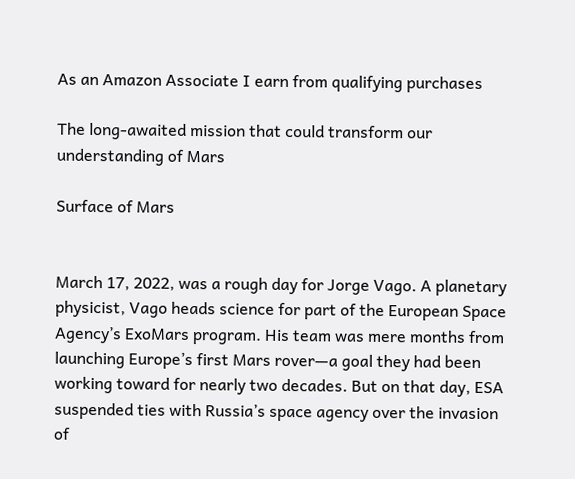As an Amazon Associate I earn from qualifying purchases

The long-awaited mission that could transform our understanding of Mars

Surface of Mars


March 17, 2022, was a rough day for Jorge Vago. A planetary physicist, Vago heads science for part of the European Space Agency’s ExoMars program. His team was mere months from launching Europe’s first Mars rover—a goal they had been working toward for nearly two decades. But on that day, ESA suspended ties with Russia’s space agency over the invasion of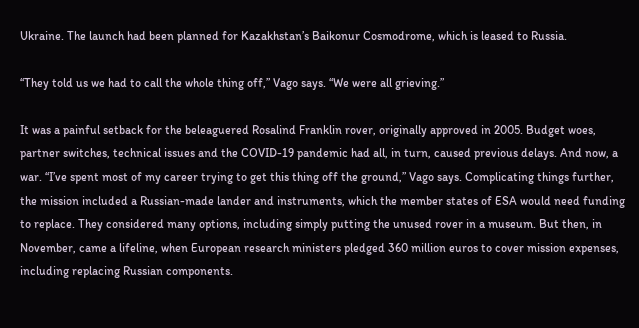Ukraine. The launch had been planned for Kazakhstan’s Baikonur Cosmodrome, which is leased to Russia.

“They told us we had to call the whole thing off,” Vago says. “We were all grieving.”

It was a painful setback for the beleaguered Rosalind Franklin rover, originally approved in 2005. Budget woes, partner switches, technical issues and the COVID-19 pandemic had all, in turn, caused previous delays. And now, a war. “I’ve spent most of my career trying to get this thing off the ground,” Vago says. Complicating things further, the mission included a Russian-made lander and instruments, which the member states of ESA would need funding to replace. They considered many options, including simply putting the unused rover in a museum. But then, in November, came a lifeline, when European research ministers pledged 360 million euros to cover mission expenses, including replacing Russian components.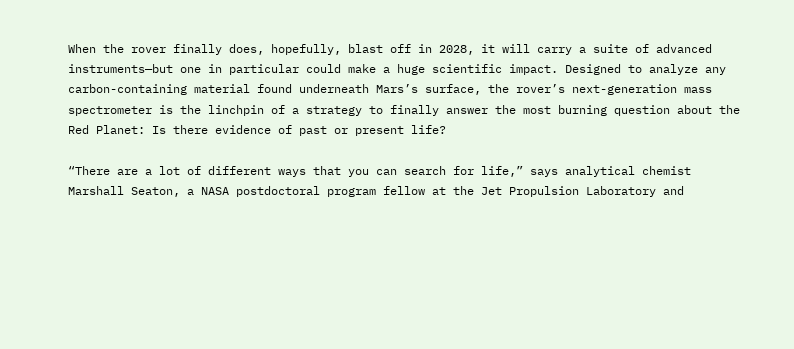When the rover finally does, hopefully, blast off in 2028, it will carry a suite of advanced instruments—but one in particular could make a huge scientific impact. Designed to analyze any carbon-containing material found underneath Mars’s surface, the rover’s next-generation mass spectrometer is the linchpin of a strategy to finally answer the most burning question about the Red Planet: Is there evidence of past or present life?

“There are a lot of different ways that you can search for life,” says analytical chemist Marshall Seaton, a NASA postdoctoral program fellow at the Jet Propulsion Laboratory and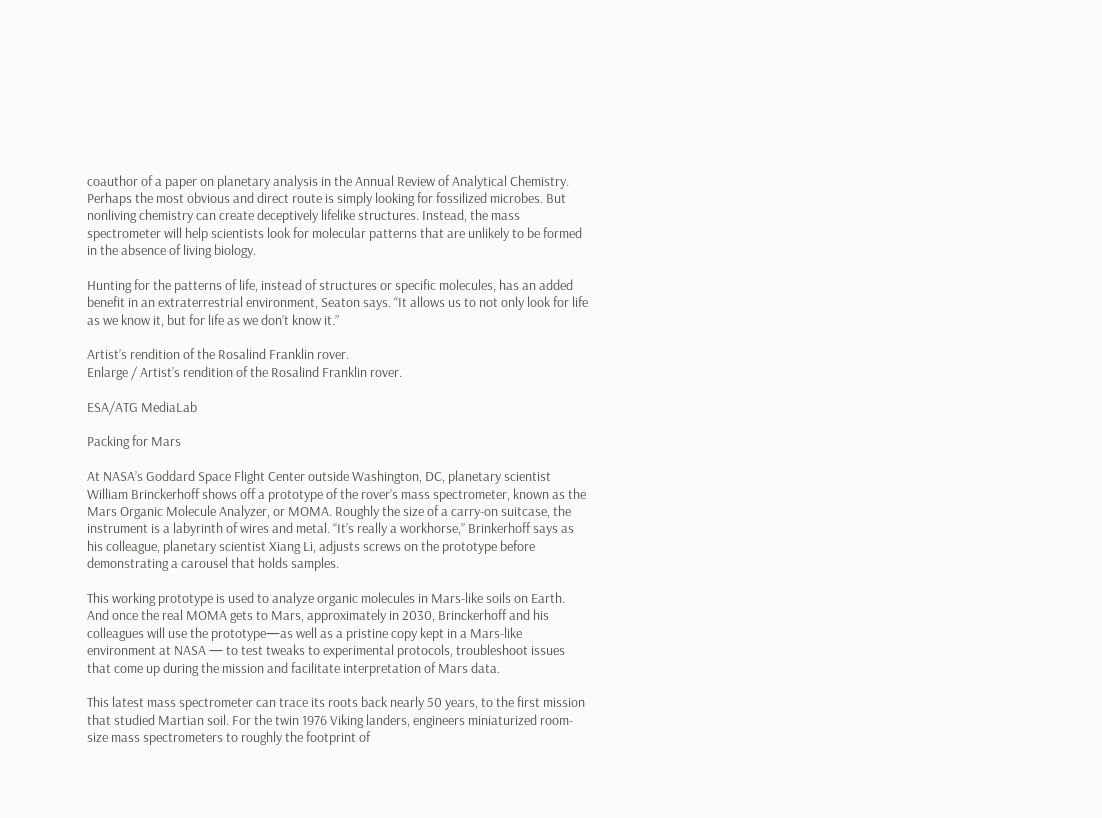coauthor of a paper on planetary analysis in the Annual Review of Analytical Chemistry. Perhaps the most obvious and direct route is simply looking for fossilized microbes. But nonliving chemistry can create deceptively lifelike structures. Instead, the mass spectrometer will help scientists look for molecular patterns that are unlikely to be formed in the absence of living biology.

Hunting for the patterns of life, instead of structures or specific molecules, has an added benefit in an extraterrestrial environment, Seaton says. “It allows us to not only look for life as we know it, but for life as we don’t know it.”

Artist’s rendition of the Rosalind Franklin rover.
Enlarge / Artist’s rendition of the Rosalind Franklin rover.

ESA/ATG MediaLab

Packing for Mars

At NASA’s Goddard Space Flight Center outside Washington, DC, planetary scientist William Brinckerhoff shows off a prototype of the rover’s mass spectrometer, known as the Mars Organic Molecule Analyzer, or MOMA. Roughly the size of a carry-on suitcase, the instrument is a labyrinth of wires and metal. “It’s really a workhorse,” Brinkerhoff says as his colleague, planetary scientist Xiang Li, adjusts screws on the prototype before demonstrating a carousel that holds samples.

This working prototype is used to analyze organic molecules in Mars-like soils on Earth. And once the real MOMA gets to Mars, approximately in 2030, Brinckerhoff and his colleagues will use the prototype—as well as a pristine copy kept in a Mars-like environment at NASA — to test tweaks to experimental protocols, troubleshoot issues that come up during the mission and facilitate interpretation of Mars data.

This latest mass spectrometer can trace its roots back nearly 50 years, to the first mission that studied Martian soil. For the twin 1976 Viking landers, engineers miniaturized room-size mass spectrometers to roughly the footprint of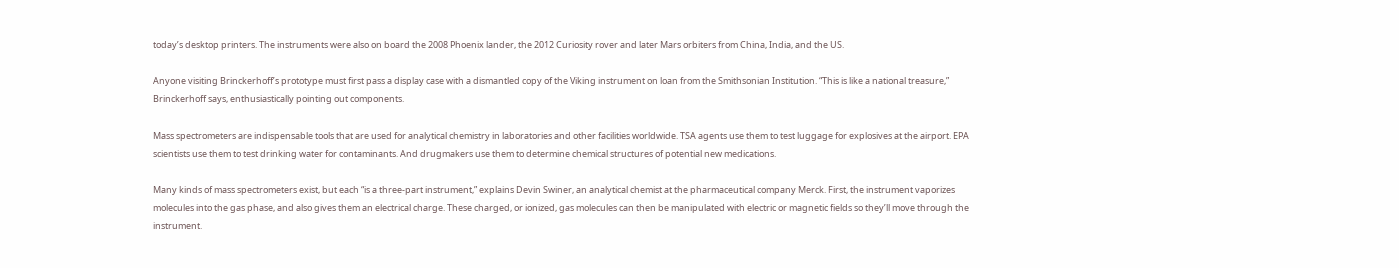today’s desktop printers. The instruments were also on board the 2008 Phoenix lander, the 2012 Curiosity rover and later Mars orbiters from China, India, and the US.

Anyone visiting Brinckerhoff’s prototype must first pass a display case with a dismantled copy of the Viking instrument on loan from the Smithsonian Institution. “This is like a national treasure,” Brinckerhoff says, enthusiastically pointing out components.

Mass spectrometers are indispensable tools that are used for analytical chemistry in laboratories and other facilities worldwide. TSA agents use them to test luggage for explosives at the airport. EPA scientists use them to test drinking water for contaminants. And drugmakers use them to determine chemical structures of potential new medications.

Many kinds of mass spectrometers exist, but each “is a three-part instrument,” explains Devin Swiner, an analytical chemist at the pharmaceutical company Merck. First, the instrument vaporizes molecules into the gas phase, and also gives them an electrical charge. These charged, or ionized, gas molecules can then be manipulated with electric or magnetic fields so they’ll move through the instrument.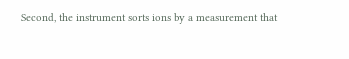Second, the instrument sorts ions by a measurement that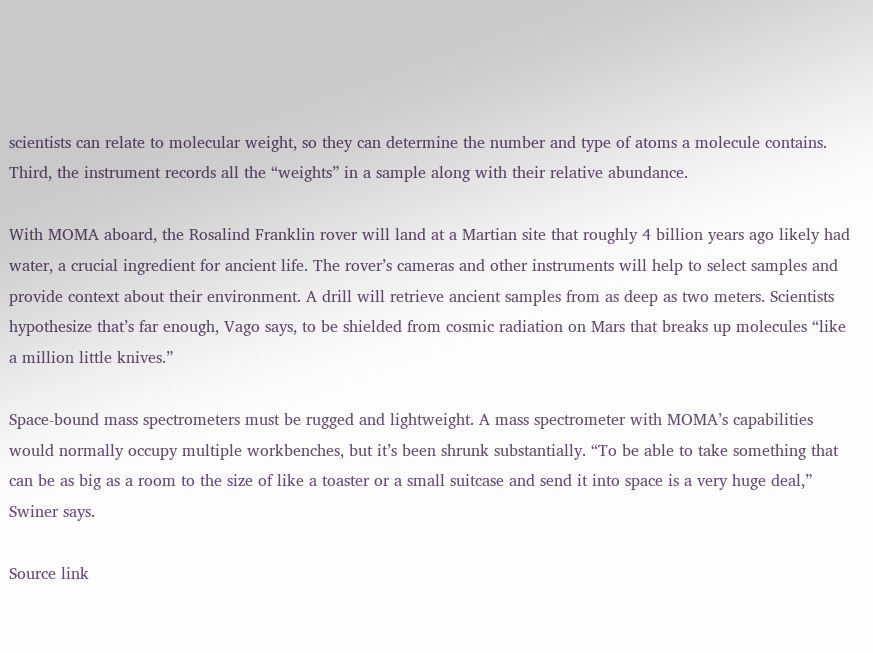scientists can relate to molecular weight, so they can determine the number and type of atoms a molecule contains. Third, the instrument records all the “weights” in a sample along with their relative abundance.

With MOMA aboard, the Rosalind Franklin rover will land at a Martian site that roughly 4 billion years ago likely had water, a crucial ingredient for ancient life. The rover’s cameras and other instruments will help to select samples and provide context about their environment. A drill will retrieve ancient samples from as deep as two meters. Scientists hypothesize that’s far enough, Vago says, to be shielded from cosmic radiation on Mars that breaks up molecules “like a million little knives.”

Space-bound mass spectrometers must be rugged and lightweight. A mass spectrometer with MOMA’s capabilities would normally occupy multiple workbenches, but it’s been shrunk substantially. “To be able to take something that can be as big as a room to the size of like a toaster or a small suitcase and send it into space is a very huge deal,” Swiner says.

Source link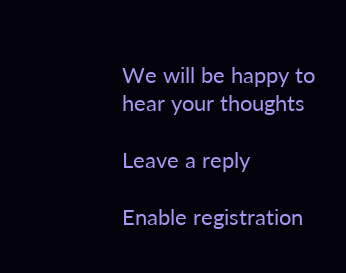We will be happy to hear your thoughts

Leave a reply

Enable registration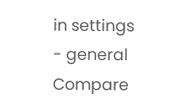in settings - general
Compare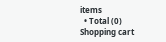items
  • Total (0)
Shopping cart